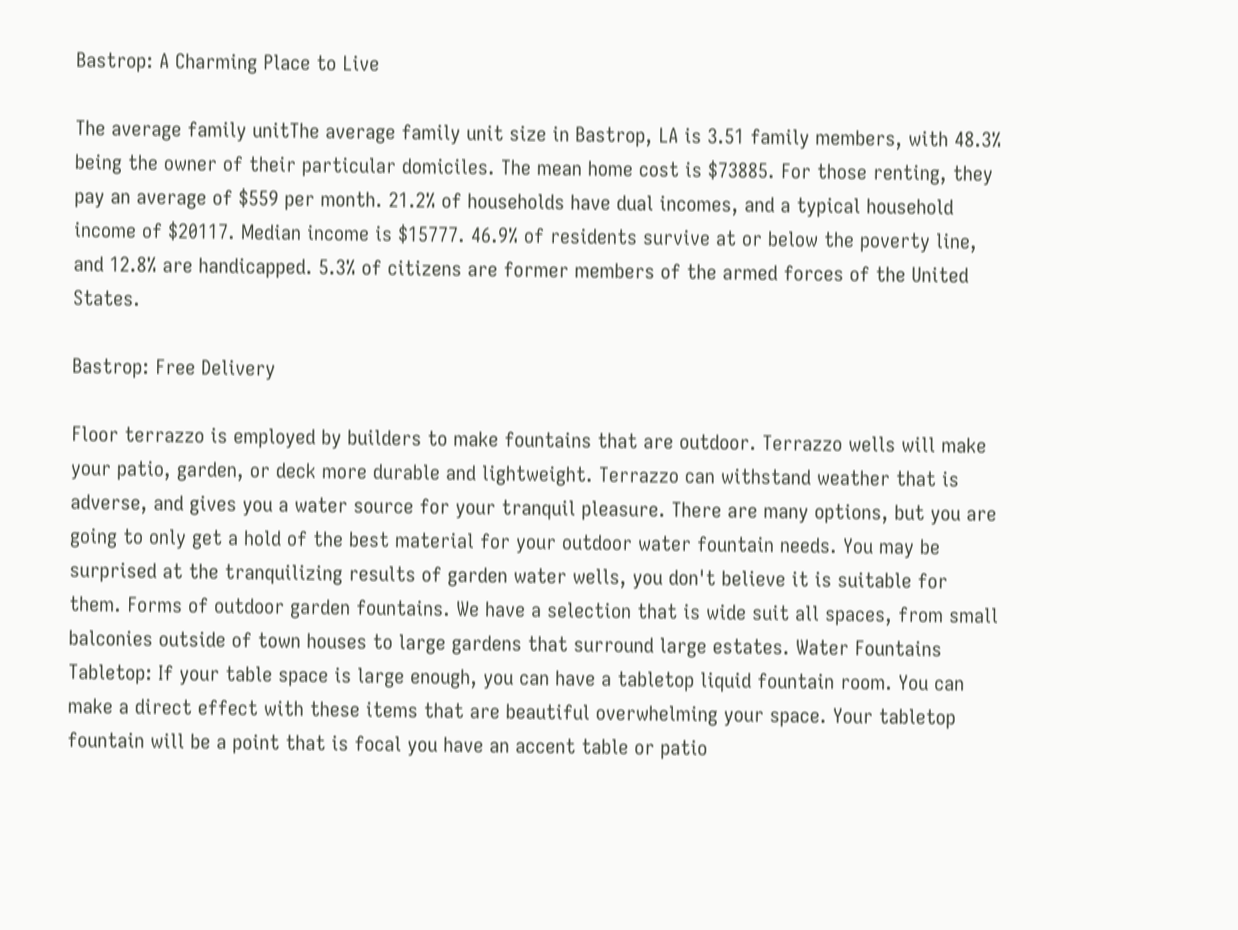Bastrop: A Charming Place to Live

The average family unitThe average family unit size in Bastrop, LA is 3.51 family members, with 48.3% being the owner of their particular domiciles. The mean home cost is $73885. For those renting, they pay an average of $559 per month. 21.2% of households have dual incomes, and a typical household income of $20117. Median income is $15777. 46.9% of residents survive at or below the poverty line, and 12.8% are handicapped. 5.3% of citizens are former members of the armed forces of the United States.

Bastrop: Free Delivery

Floor terrazzo is employed by builders to make fountains that are outdoor. Terrazzo wells will make your patio, garden, or deck more durable and lightweight. Terrazzo can withstand weather that is adverse, and gives you a water source for your tranquil pleasure. There are many options, but you are going to only get a hold of the best material for your outdoor water fountain needs. You may be surprised at the tranquilizing results of garden water wells, you don't believe it is suitable for them. Forms of outdoor garden fountains. We have a selection that is wide suit all spaces, from small balconies outside of town houses to large gardens that surround large estates. Water Fountains Tabletop: If your table space is large enough, you can have a tabletop liquid fountain room. You can make a direct effect with these items that are beautiful overwhelming your space. Your tabletop fountain will be a point that is focal you have an accent table or patio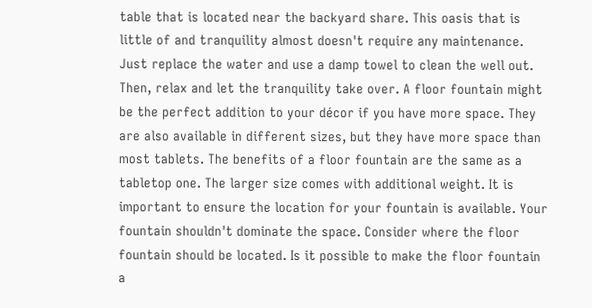table that is located near the backyard share. This oasis that is little of and tranquility almost doesn't require any maintenance. Just replace the water and use a damp towel to clean the well out. Then, relax and let the tranquility take over. A floor fountain might be the perfect addition to your décor if you have more space. They are also available in different sizes, but they have more space than most tablets. The benefits of a floor fountain are the same as a tabletop one. The larger size comes with additional weight. It is important to ensure the location for your fountain is available. Your fountain shouldn't dominate the space. Consider where the floor fountain should be located. Is it possible to make the floor fountain a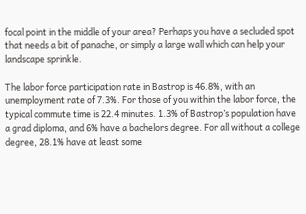focal point in the middle of your area? Perhaps you have a secluded spot that needs a bit of panache, or simply a large wall which can help your landscape sprinkle.

The labor force participation rate in Bastrop is 46.8%, with an unemployment rate of 7.3%. For those of you within the labor force, the typical commute time is 22.4 minutes. 1.3% of Bastrop’s population have a grad diploma, and 6% have a bachelors degree. For all without a college degree, 28.1% have at least some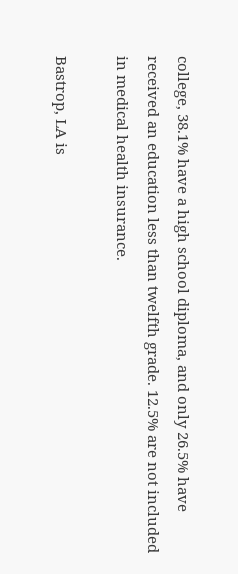college, 38.1% have a high school diploma, and only 26.5% have received an education less than twelfth grade. 12.5% are not included in medical health insurance.

Bastrop, LA is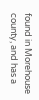found in Morehouse county, and has a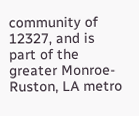community of 12327, and is part of the greater Monroe-Ruston, LA metro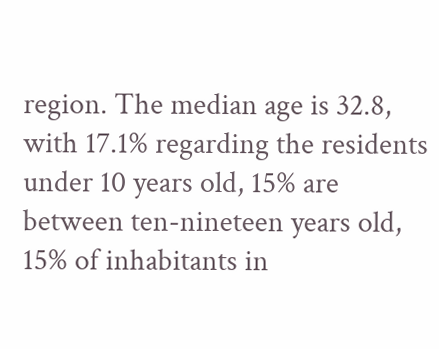region. The median age is 32.8, with 17.1% regarding the residents under 10 years old, 15% are between ten-nineteen years old, 15% of inhabitants in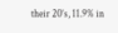their 20’s, 11.9% in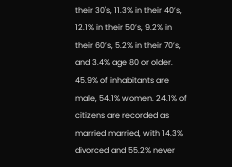their 30's, 11.3% in their 40’s, 12.1% in their 50’s, 9.2% in their 60’s, 5.2% in their 70’s, and 3.4% age 80 or older. 45.9% of inhabitants are male, 54.1% women. 24.1% of citizens are recorded as married married, with 14.3% divorced and 55.2% never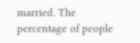married. The percentage of people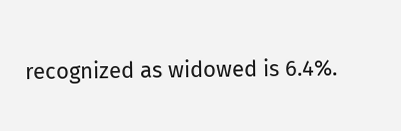recognized as widowed is 6.4%.